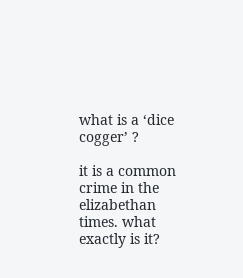what is a ‘dice cogger’ ?

it is a common crime in the elizabethan times. what exactly is it?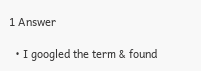1 Answer

  • I googled the term & found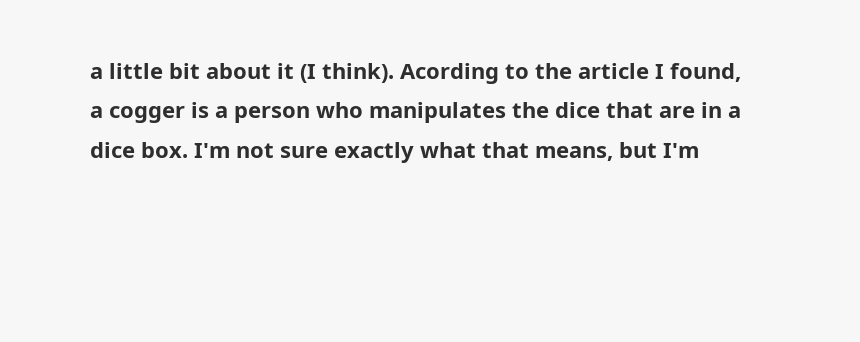a little bit about it (I think). Acording to the article I found, a cogger is a person who manipulates the dice that are in a dice box. I'm not sure exactly what that means, but I'm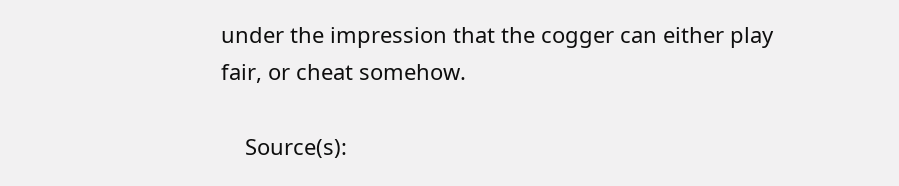under the impression that the cogger can either play fair, or cheat somehow.

    Source(s):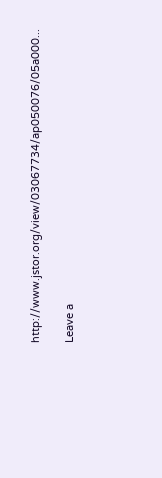http://www.jstor.org/view/03067734/ap050076/05a000...

Leave a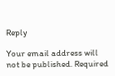Reply

Your email address will not be published. Required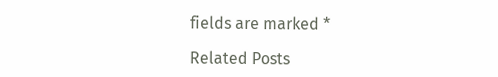fields are marked *

Related Posts